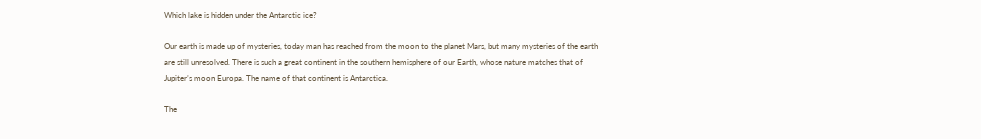Which lake is hidden under the Antarctic ice?

Our earth is made up of mysteries, today man has reached from the moon to the planet Mars, but many mysteries of the earth are still unresolved. There is such a great continent in the southern hemisphere of our Earth, whose nature matches that of Jupiter’s moon Europa. The name of that continent is Antarctica.

The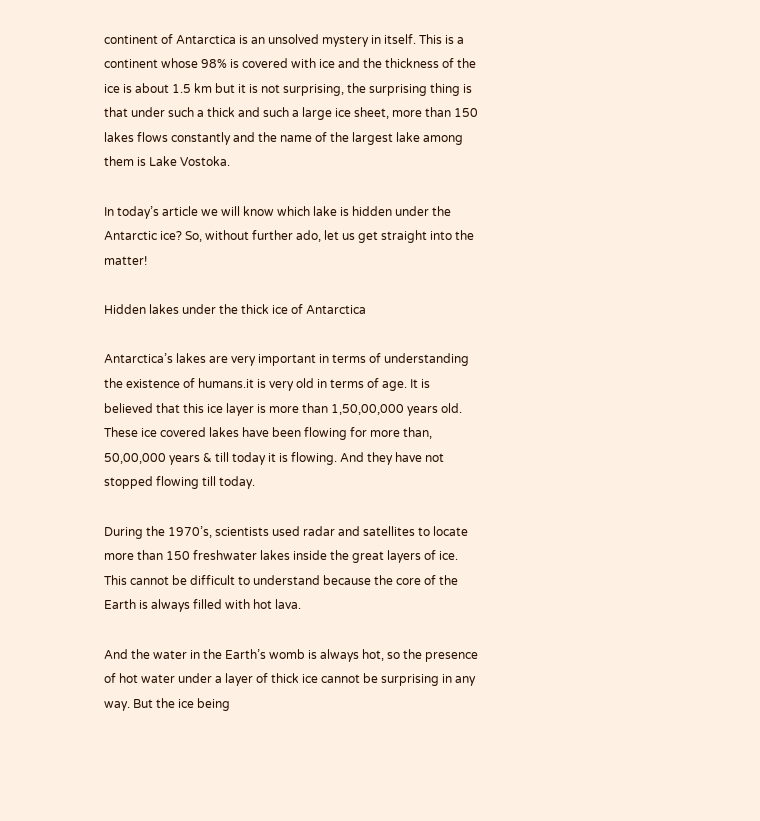continent of Antarctica is an unsolved mystery in itself. This is a continent whose 98% is covered with ice and the thickness of the ice is about 1.5 km but it is not surprising, the surprising thing is that under such a thick and such a large ice sheet, more than 150 lakes flows constantly and the name of the largest lake among them is Lake Vostoka.

In today’s article we will know which lake is hidden under the Antarctic ice? So, without further ado, let us get straight into the matter!

Hidden lakes under the thick ice of Antarctica

Antarctica’s lakes are very important in terms of understanding the existence of humans.it is very old in terms of age. It is believed that this ice layer is more than 1,50,00,000 years old. These ice covered lakes have been flowing for more than, 50,00,000 years & till today it is flowing. And they have not stopped flowing till today.

During the 1970’s, scientists used radar and satellites to locate more than 150 freshwater lakes inside the great layers of ice. This cannot be difficult to understand because the core of the Earth is always filled with hot lava.

And the water in the Earth’s womb is always hot, so the presence of hot water under a layer of thick ice cannot be surprising in any way. But the ice being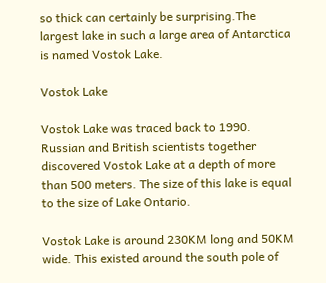so thick can certainly be surprising.The largest lake in such a large area of Antarctica is named Vostok Lake.

Vostok Lake

Vostok Lake was traced back to 1990. Russian and British scientists together discovered Vostok Lake at a depth of more than 500 meters. The size of this lake is equal to the size of Lake Ontario.

Vostok Lake is around 230KM long and 50KM wide. This existed around the south pole of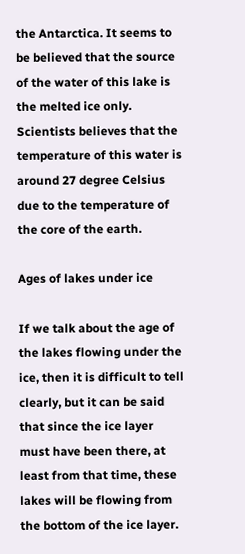the Antarctica. It seems to be believed that the source of the water of this lake is the melted ice only. Scientists believes that the temperature of this water is around 27 degree Celsius due to the temperature of the core of the earth.

Ages of lakes under ice

If we talk about the age of the lakes flowing under the ice, then it is difficult to tell clearly, but it can be said that since the ice layer must have been there, at least from that time, these lakes will be flowing from the bottom of the ice layer.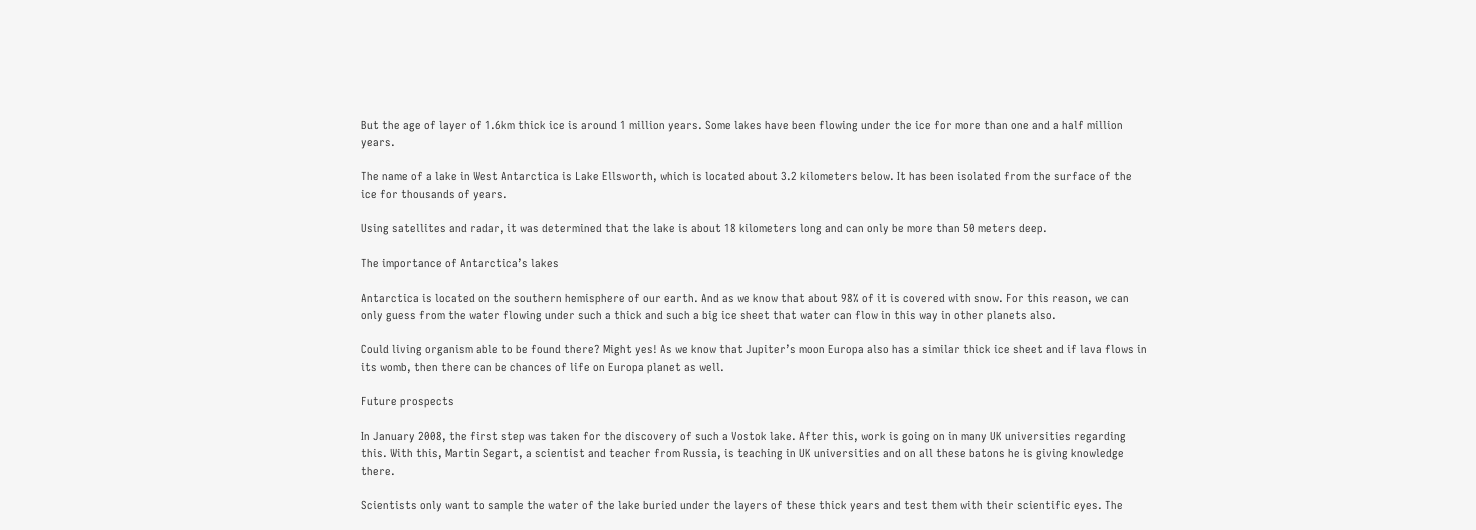But the age of layer of 1.6km thick ice is around 1 million years. Some lakes have been flowing under the ice for more than one and a half million years.

The name of a lake in West Antarctica is Lake Ellsworth, which is located about 3.2 kilometers below. It has been isolated from the surface of the ice for thousands of years.

Using satellites and radar, it was determined that the lake is about 18 kilometers long and can only be more than 50 meters deep.

The importance of Antarctica’s lakes

Antarctica is located on the southern hemisphere of our earth. And as we know that about 98% of it is covered with snow. For this reason, we can only guess from the water flowing under such a thick and such a big ice sheet that water can flow in this way in other planets also.

Could living organism able to be found there? Might yes! As we know that Jupiter’s moon Europa also has a similar thick ice sheet and if lava flows in its womb, then there can be chances of life on Europa planet as well.

Future prospects

In January 2008, the first step was taken for the discovery of such a Vostok lake. After this, work is going on in many UK universities regarding this. With this, Martin Segart, a scientist and teacher from Russia, is teaching in UK universities and on all these batons he is giving knowledge there.

Scientists only want to sample the water of the lake buried under the layers of these thick years and test them with their scientific eyes. The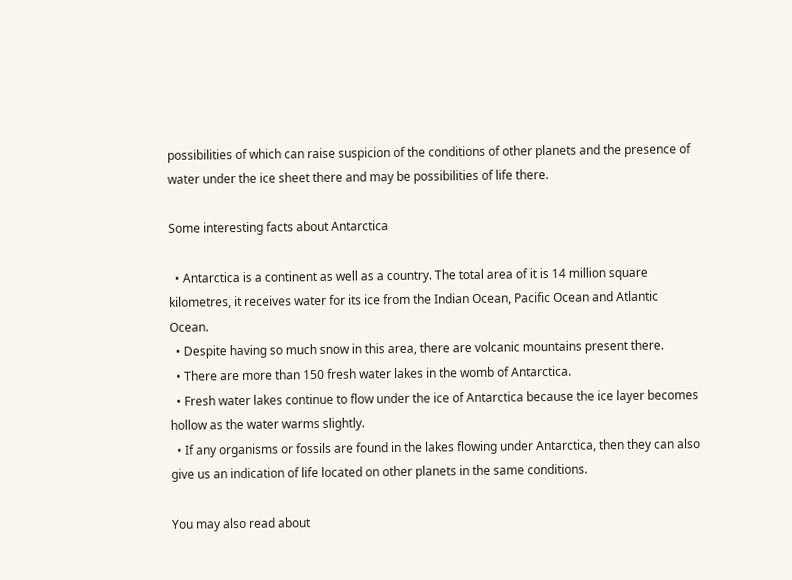possibilities of which can raise suspicion of the conditions of other planets and the presence of water under the ice sheet there and may be possibilities of life there.

Some interesting facts about Antarctica

  • Antarctica is a continent as well as a country. The total area of it is 14 million square kilometres, it receives water for its ice from the Indian Ocean, Pacific Ocean and Atlantic Ocean.
  • Despite having so much snow in this area, there are volcanic mountains present there.
  • There are more than 150 fresh water lakes in the womb of Antarctica.
  • Fresh water lakes continue to flow under the ice of Antarctica because the ice layer becomes hollow as the water warms slightly.
  • If any organisms or fossils are found in the lakes flowing under Antarctica, then they can also give us an indication of life located on other planets in the same conditions.

You may also read about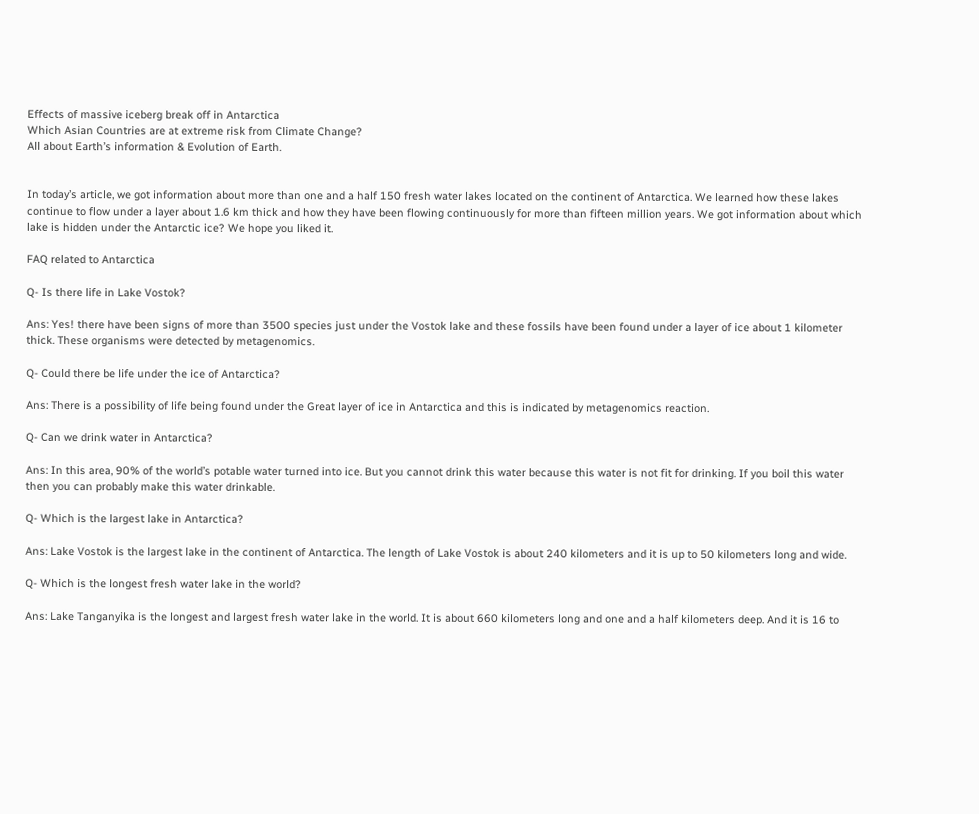Effects of massive iceberg break off in Antarctica
Which Asian Countries are at extreme risk from Climate Change?
All about Earth’s information & Evolution of Earth.


In today’s article, we got information about more than one and a half 150 fresh water lakes located on the continent of Antarctica. We learned how these lakes continue to flow under a layer about 1.6 km thick and how they have been flowing continuously for more than fifteen million years. We got information about which lake is hidden under the Antarctic ice? We hope you liked it.

FAQ related to Antarctica

Q- Is there life in Lake Vostok?

Ans: Yes! there have been signs of more than 3500 species just under the Vostok lake and these fossils have been found under a layer of ice about 1 kilometer thick. These organisms were detected by metagenomics.

Q- Could there be life under the ice of Antarctica?

Ans: There is a possibility of life being found under the Great layer of ice in Antarctica and this is indicated by metagenomics reaction.

Q- Can we drink water in Antarctica?

Ans: In this area, 90% of the world’s potable water turned into ice. But you cannot drink this water because this water is not fit for drinking. If you boil this water then you can probably make this water drinkable.

Q- Which is the largest lake in Antarctica?

Ans: Lake Vostok is the largest lake in the continent of Antarctica. The length of Lake Vostok is about 240 kilometers and it is up to 50 kilometers long and wide.

Q- Which is the longest fresh water lake in the world?

Ans: Lake Tanganyika is the longest and largest fresh water lake in the world. It is about 660 kilometers long and one and a half kilometers deep. And it is 16 to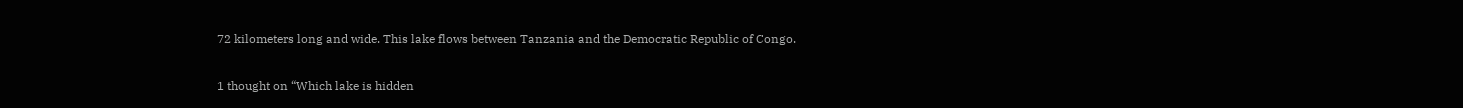72 kilometers long and wide. This lake flows between Tanzania and the Democratic Republic of Congo.

1 thought on “Which lake is hidden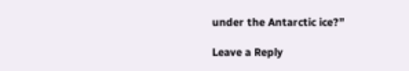under the Antarctic ice?”

Leave a Reply